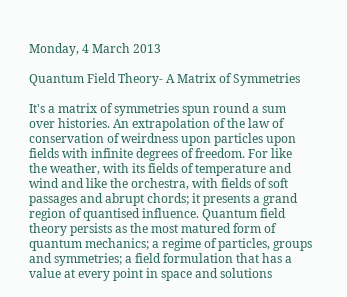Monday, 4 March 2013

Quantum Field Theory- A Matrix of Symmetries

It's a matrix of symmetries spun round a sum over histories. An extrapolation of the law of conservation of weirdness upon particles upon fields with infinite degrees of freedom. For like the weather, with its fields of temperature and wind and like the orchestra, with fields of soft passages and abrupt chords; it presents a grand region of quantised influence. Quantum field theory persists as the most matured form of quantum mechanics; a regime of particles, groups and symmetries; a field formulation that has a value at every point in space and solutions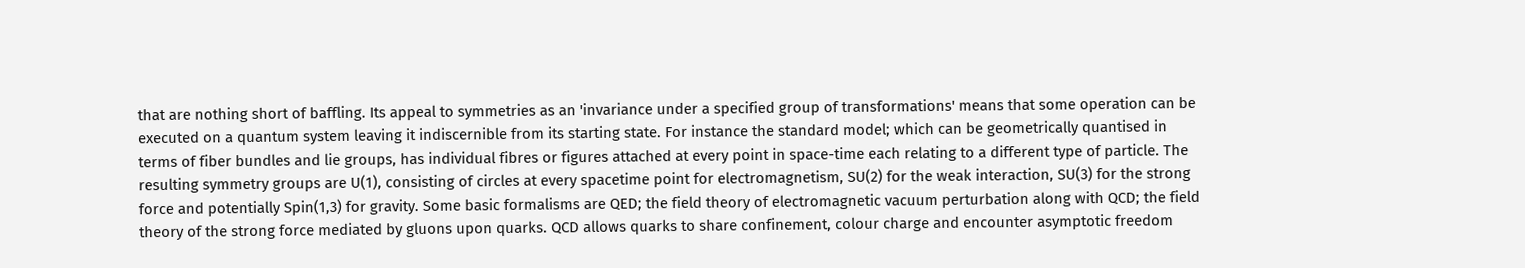that are nothing short of baffling. Its appeal to symmetries as an 'invariance under a specified group of transformations' means that some operation can be executed on a quantum system leaving it indiscernible from its starting state. For instance the standard model; which can be geometrically quantised in terms of fiber bundles and lie groups, has individual fibres or figures attached at every point in space-time each relating to a different type of particle. The resulting symmetry groups are U(1), consisting of circles at every spacetime point for electromagnetism, SU(2) for the weak interaction, SU(3) for the strong force and potentially Spin(1,3) for gravity. Some basic formalisms are QED; the field theory of electromagnetic vacuum perturbation along with QCD; the field theory of the strong force mediated by gluons upon quarks. QCD allows quarks to share confinement, colour charge and encounter asymptotic freedom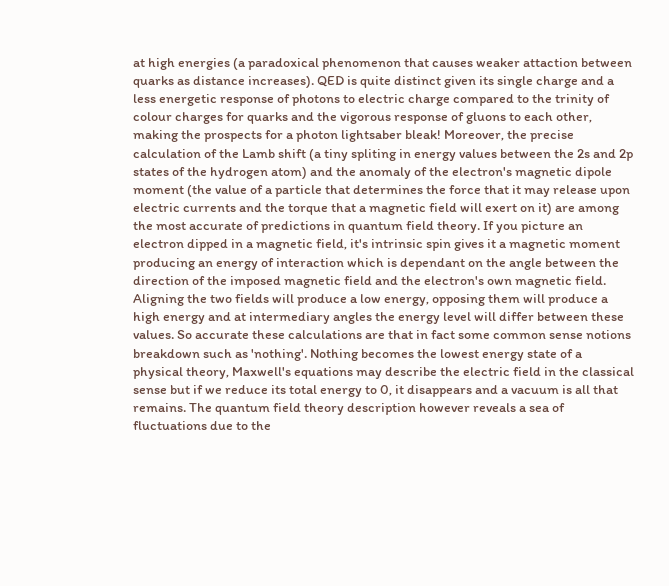at high energies (a paradoxical phenomenon that causes weaker attaction between quarks as distance increases). QED is quite distinct given its single charge and a less energetic response of photons to electric charge compared to the trinity of colour charges for quarks and the vigorous response of gluons to each other, making the prospects for a photon lightsaber bleak! Moreover, the precise calculation of the Lamb shift (a tiny spliting in energy values between the 2s and 2p states of the hydrogen atom) and the anomaly of the electron's magnetic dipole moment (the value of a particle that determines the force that it may release upon electric currents and the torque that a magnetic field will exert on it) are among the most accurate of predictions in quantum field theory. If you picture an electron dipped in a magnetic field, it's intrinsic spin gives it a magnetic moment producing an energy of interaction which is dependant on the angle between the direction of the imposed magnetic field and the electron's own magnetic field. Aligning the two fields will produce a low energy, opposing them will produce a high energy and at intermediary angles the energy level will differ between these values. So accurate these calculations are that in fact some common sense notions breakdown such as 'nothing'. Nothing becomes the lowest energy state of a physical theory, Maxwell's equations may describe the electric field in the classical sense but if we reduce its total energy to 0, it disappears and a vacuum is all that remains. The quantum field theory description however reveals a sea of fluctuations due to the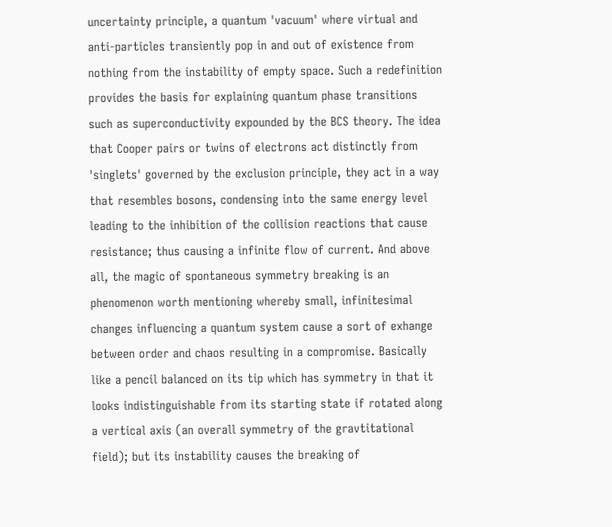uncertainty principle, a quantum 'vacuum' where virtual and anti-particles transiently pop in and out of existence from nothing from the instability of empty space. Such a redefinition provides the basis for explaining quantum phase transitions such as superconductivity expounded by the BCS theory. The idea that Cooper pairs or twins of electrons act distinctly from 'singlets' governed by the exclusion principle, they act in a way that resembles bosons, condensing into the same energy level leading to the inhibition of the collision reactions that cause resistance; thus causing a infinite flow of current. And above all, the magic of spontaneous symmetry breaking is an phenomenon worth mentioning whereby small, infinitesimal changes influencing a quantum system cause a sort of exhange between order and chaos resulting in a compromise. Basically like a pencil balanced on its tip which has symmetry in that it looks indistinguishable from its starting state if rotated along a vertical axis (an overall symmetry of the gravtitational field); but its instability causes the breaking of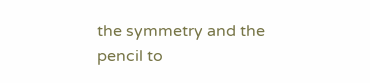the symmetry and the pencil to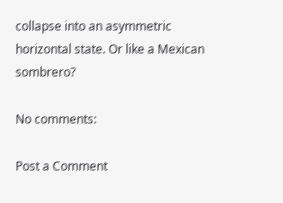collapse into an asymmetric horizontal state. Or like a Mexican sombrero?

No comments:

Post a Comment